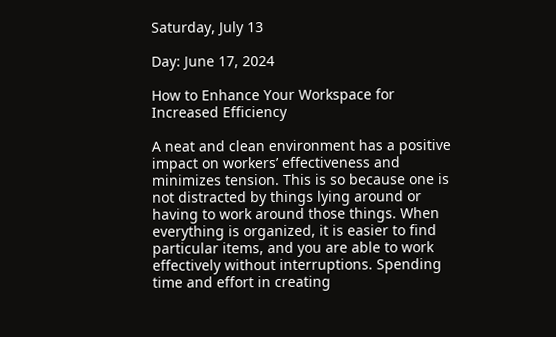Saturday, July 13

Day: June 17, 2024

How to Enhance Your Workspace for Increased Efficiency

A neat and clean environment has a positive impact on workers’ effectiveness and minimizes tension. This is so because one is not distracted by things lying around or having to work around those things. When everything is organized, it is easier to find particular items, and you are able to work effectively without interruptions. Spending time and effort in creating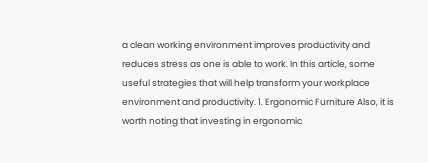a clean working environment improves productivity and reduces stress as one is able to work. In this article, some useful strategies that will help transform your workplace environment and productivity. 1. Ergonomic Furniture Also, it is worth noting that investing in ergonomic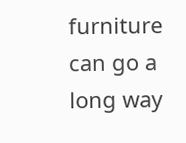furniture can go a long way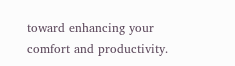toward enhancing your comfort and productivity.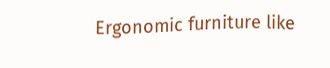Ergonomic furniture like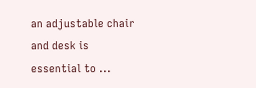an adjustable chair and desk is essential to ...